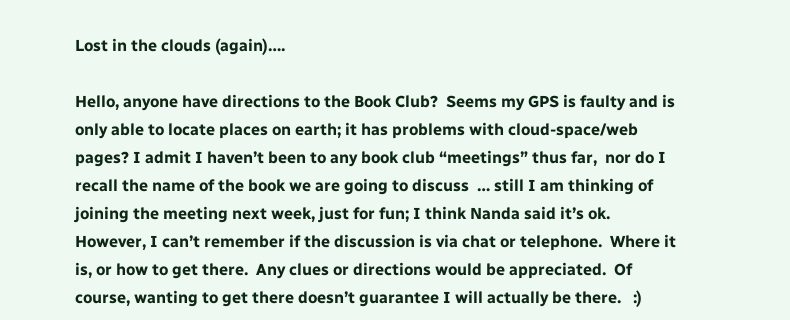Lost in the clouds (again)….

Hello, anyone have directions to the Book Club?  Seems my GPS is faulty and is only able to locate places on earth; it has problems with cloud-space/web pages? I admit I haven’t been to any book club “meetings” thus far,  nor do I recall the name of the book we are going to discuss  … still I am thinking of joining the meeting next week, just for fun; I think Nanda said it’s ok.     However, I can’t remember if the discussion is via chat or telephone.  Where it is, or how to get there.  Any clues or directions would be appreciated.  Of course, wanting to get there doesn’t guarantee I will actually be there.   :)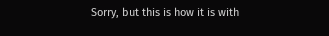Sorry, but this is how it is with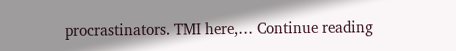procrastinators. TMI here,… Continue reading